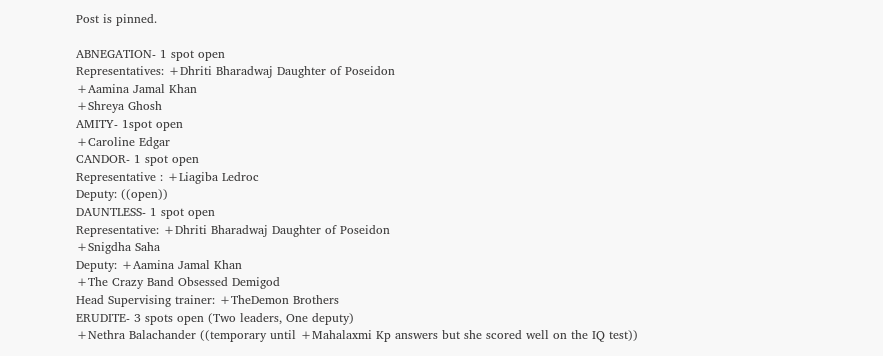Post is pinned.

ABNEGATION- 1 spot open
Representatives: +Dhriti Bharadwaj Daughter of Poseidon
+Aamina Jamal Khan
+Shreya Ghosh
AMITY- 1spot open
+Caroline Edgar
CANDOR- 1 spot open
Representative : +Liagiba Ledroc
Deputy: ((open))
DAUNTLESS- 1 spot open
Representative: +Dhriti Bharadwaj Daughter of Poseidon
+Snigdha Saha
Deputy: +Aamina Jamal Khan
+The Crazy Band Obsessed Demigod
Head Supervising trainer: +TheDemon Brothers
ERUDITE- 3 spots open (Two leaders, One deputy)
+Nethra Balachander ((temporary until +Mahalaxmi Kp answers but she scored well on the IQ test))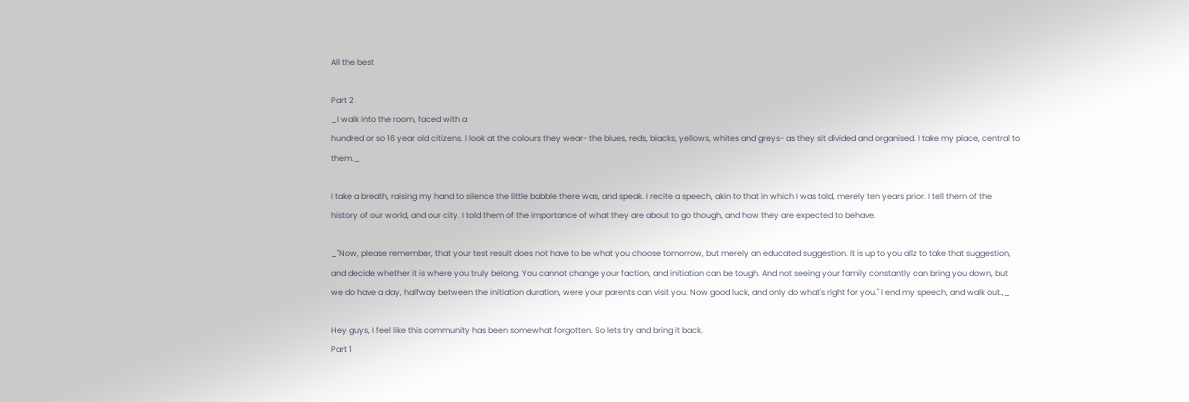All the best

Part 2
_I walk into the room, faced with a
hundred or so 16 year old citizens. I look at the colours they wear- the blues, reds, blacks, yellows, whites and greys- as they sit divided and organised. I take my place, central to them._

I take a breath, raising my hand to silence the little babble there was, and speak. I recite a speech, akin to that in which I was told, merely ten years prior. I tell them of the history of our world, and our city. I told them of the importance of what they are about to go though, and how they are expected to behave.

_"Now, please remember, that your test result does not have to be what you choose tomorrow, but merely an educated suggestion. It is up to you allz to take that suggestion, and decide whether it is where you truly belong. You cannot change your faction, and initiation can be tough. And not seeing your family constantly can bring you down, but we do have a day, halfway between the initiation duration, were your parents can visit you. Now good luck, and only do what's right for you." I end my speech, and walk out.,_

Hey guys, I feel like this community has been somewhat forgotten. So lets try and bring it back.
Part 1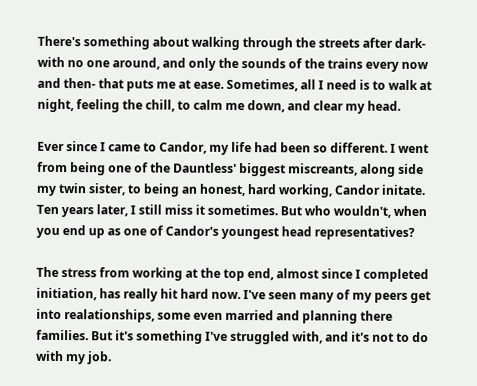There's something about walking through the streets after dark- with no one around, and only the sounds of the trains every now and then- that puts me at ease. Sometimes, all I need is to walk at night, feeling the chill, to calm me down, and clear my head.

Ever since I came to Candor, my life had been so different. I went from being one of the Dauntless' biggest miscreants, along side my twin sister, to being an honest, hard working, Candor initate. Ten years later, I still miss it sometimes. But who wouldn't, when you end up as one of Candor's youngest head representatives?

The stress from working at the top end, almost since I completed initiation, has really hit hard now. I've seen many of my peers get into realationships, some even married and planning there families. But it's something I've struggled with, and it's not to do with my job.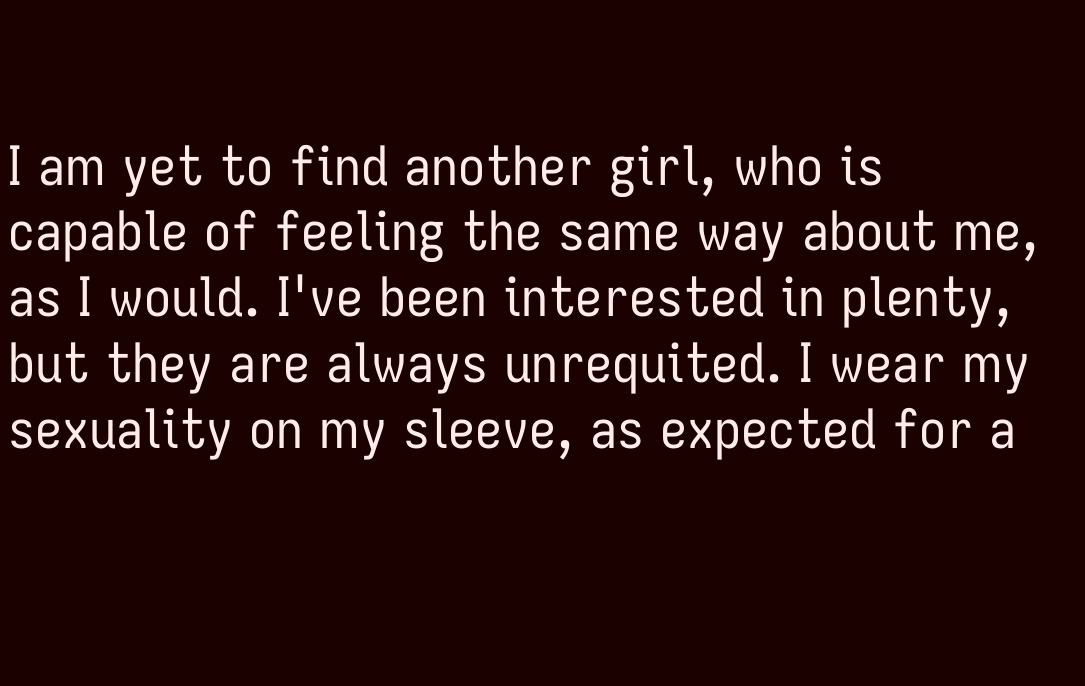I am yet to find another girl, who is capable of feeling the same way about me, as I would. I've been interested in plenty, but they are always unrequited. I wear my sexuality on my sleeve, as expected for a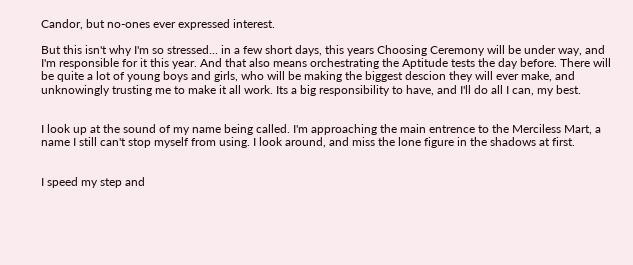Candor, but no-ones ever expressed interest.

But this isn't why I'm so stressed... in a few short days, this years Choosing Ceremony will be under way, and I'm responsible for it this year. And that also means orchestrating the Aptitude tests the day before. There will be quite a lot of young boys and girls, who will be making the biggest descion they will ever make, and unknowingly trusting me to make it all work. Its a big responsibility to have, and I'll do all I can, my best.


I look up at the sound of my name being called. I'm approaching the main entrence to the Merciless Mart, a name I still can't stop myself from using. I look around, and miss the lone figure in the shadows at first.


I speed my step and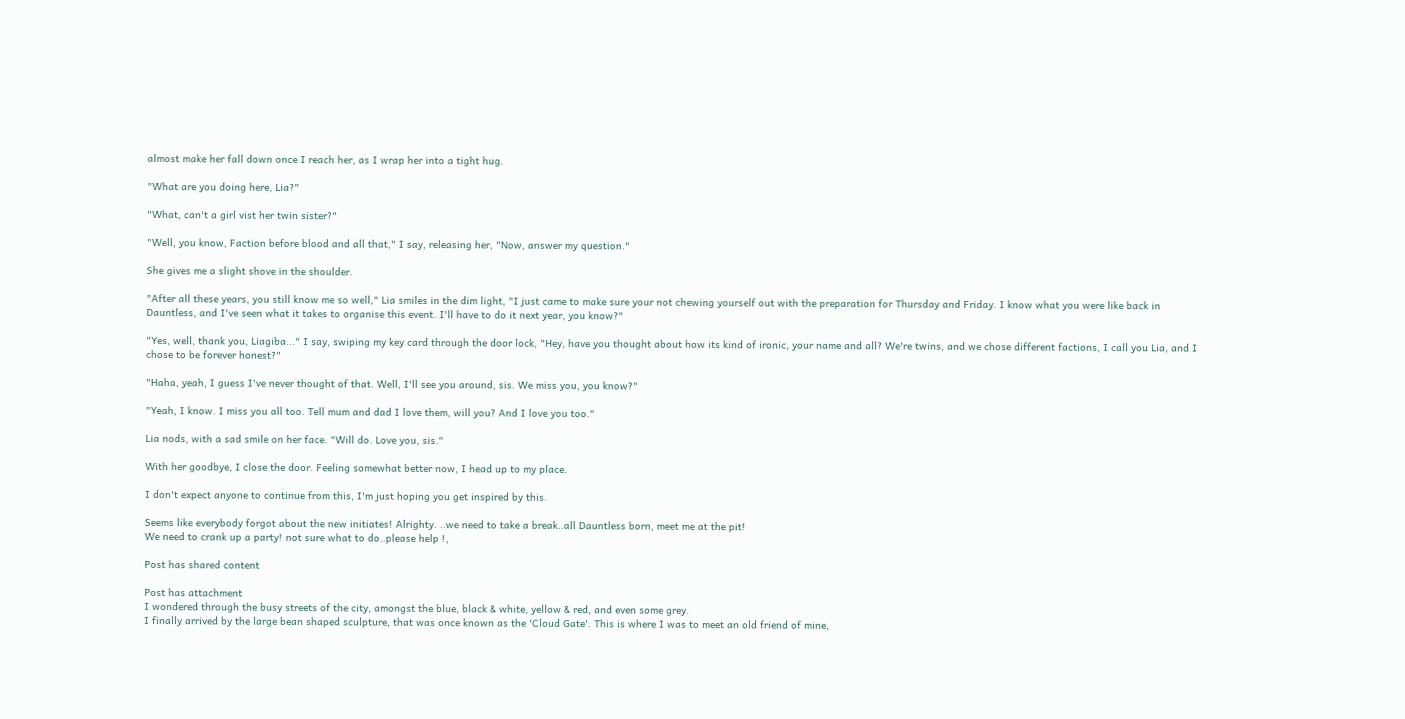almost make her fall down once I reach her, as I wrap her into a tight hug.

"What are you doing here, Lia?"

"What, can't a girl vist her twin sister?"

"Well, you know, Faction before blood and all that," I say, releasing her, "Now, answer my question."

She gives me a slight shove in the shoulder.

"After all these years, you still know me so well," Lia smiles in the dim light, "I just came to make sure your not chewing yourself out with the preparation for Thursday and Friday. I know what you were like back in Dauntless, and I've seen what it takes to organise this event. I'll have to do it next year, you know?"

"Yes, well, thank you, Liagiba..." I say, swiping my key card through the door lock, "Hey, have you thought about how its kind of ironic, your name and all? We're twins, and we chose different factions, I call you Lia, and I chose to be forever honest?"

"Haha, yeah, I guess I've never thought of that. Well, I'll see you around, sis. We miss you, you know?"

"Yeah, I know. I miss you all too. Tell mum and dad I love them, will you? And I love you too."

Lia nods, with a sad smile on her face. "Will do. Love you, sis."

With her goodbye, I close the door. Feeling somewhat better now, I head up to my place.

I don't expect anyone to continue from this, I'm just hoping you get inspired by this.

Seems like everybody forgot about the new initiates! Alrighty. ..we need to take a break..all Dauntless born, meet me at the pit!
We need to crank up a party! not sure what to do..please help !,

Post has shared content

Post has attachment
I wondered through the busy streets of the city, amongst the blue, black & white, yellow & red, and even some grey.
I finally arrived by the large bean shaped sculpture, that was once known as the 'Cloud Gate'. This is where I was to meet an old friend of mine,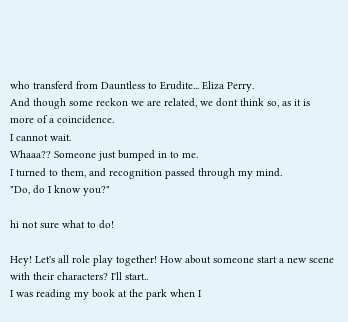who transferd from Dauntless to Erudite... Eliza Perry.
And though some reckon we are related, we dont think so, as it is more of a coincidence.
I cannot wait.
Whaaa?? Someone just bumped in to me.
I turned to them, and recognition passed through my mind.
"Do, do I know you?"

hi not sure what to do!

Hey! Let's all role play together! How about someone start a new scene with their characters? I'll start..
I was reading my book at the park when I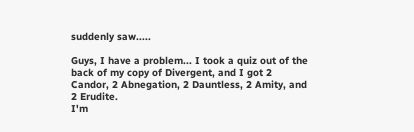suddenly saw.....

Guys, I have a problem... I took a quiz out of the back of my copy of Divergent, and I got 2 Candor, 2 Abnegation, 2 Dauntless, 2 Amity, and 2 Erudite.
I'm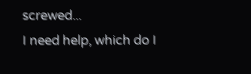screwed...
I need help, which do I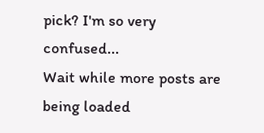pick? I'm so very confused...
Wait while more posts are being loaded